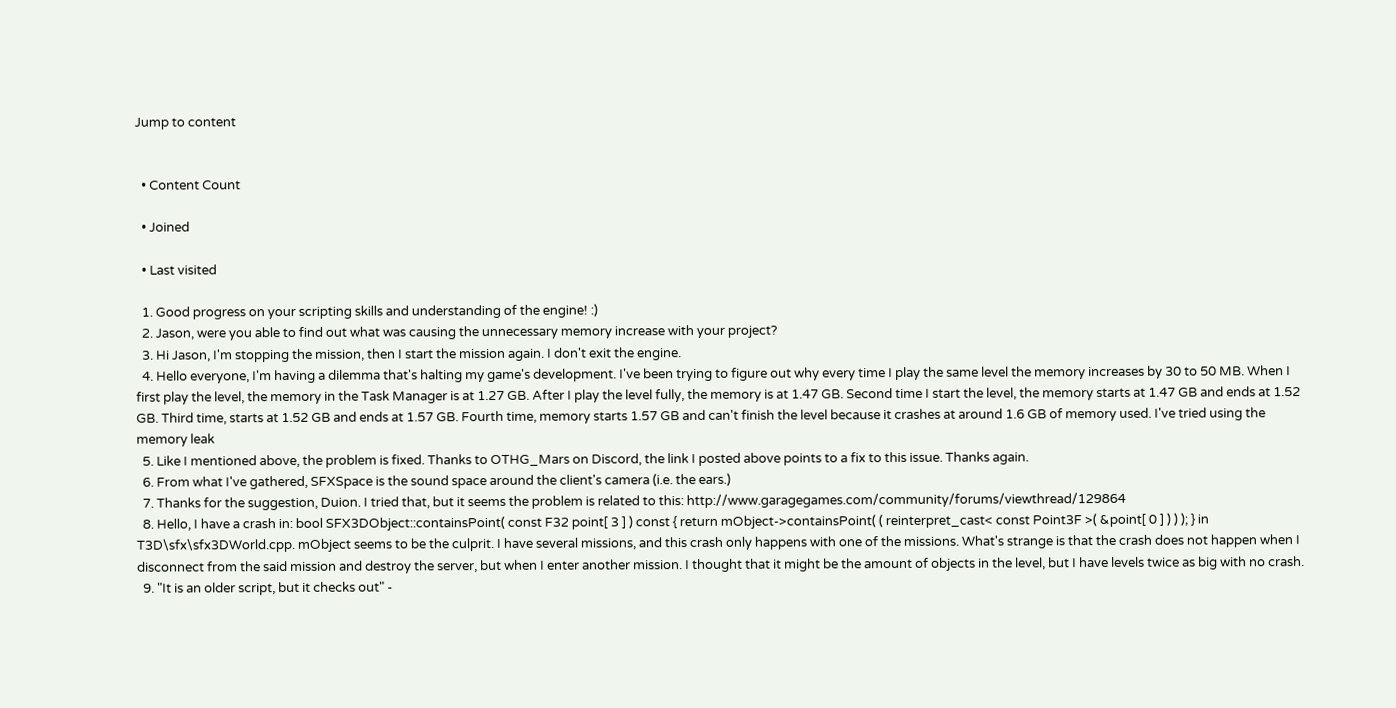Jump to content


  • Content Count

  • Joined

  • Last visited

  1. Good progress on your scripting skills and understanding of the engine! :)
  2. Jason, were you able to find out what was causing the unnecessary memory increase with your project?
  3. Hi Jason, I'm stopping the mission, then I start the mission again. I don't exit the engine.
  4. Hello everyone, I'm having a dilemma that's halting my game's development. I've been trying to figure out why every time I play the same level the memory increases by 30 to 50 MB. When I first play the level, the memory in the Task Manager is at 1.27 GB. After I play the level fully, the memory is at 1.47 GB. Second time I start the level, the memory starts at 1.47 GB and ends at 1.52 GB. Third time, starts at 1.52 GB and ends at 1.57 GB. Fourth time, memory starts 1.57 GB and can't finish the level because it crashes at around 1.6 GB of memory used. I've tried using the memory leak
  5. Like I mentioned above, the problem is fixed. Thanks to OTHG_Mars on Discord, the link I posted above points to a fix to this issue. Thanks again.
  6. From what I've gathered, SFXSpace is the sound space around the client's camera (i.e. the ears.)
  7. Thanks for the suggestion, Duion. I tried that, but it seems the problem is related to this: http://www.garagegames.com/community/forums/viewthread/129864
  8. Hello, I have a crash in: bool SFX3DObject::containsPoint( const F32 point[ 3 ] ) const { return mObject->containsPoint( ( reinterpret_cast< const Point3F >( &point[ 0 ] ) ) ); } in T3D\sfx\sfx3DWorld.cpp. mObject seems to be the culprit. I have several missions, and this crash only happens with one of the missions. What's strange is that the crash does not happen when I disconnect from the said mission and destroy the server, but when I enter another mission. I thought that it might be the amount of objects in the level, but I have levels twice as big with no crash.
  9. "It is an older script, but it checks out" -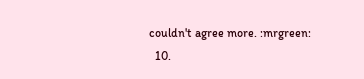couldn't agree more. :mrgreen:
  10.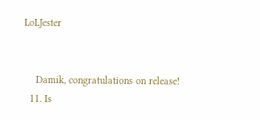LoLJester


    Damik, congratulations on release!
  11. Is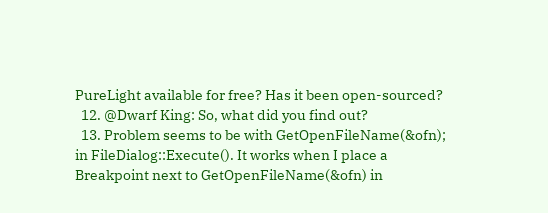PureLight available for free? Has it been open-sourced?
  12. @Dwarf King: So, what did you find out?
  13. Problem seems to be with GetOpenFileName(&ofn); in FileDialog::Execute(). It works when I place a Breakpoint next to GetOpenFileName(&ofn) in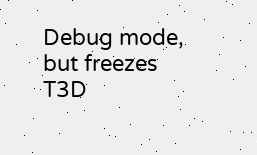Debug mode, but freezes T3D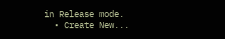in Release mode.
  • Create New...